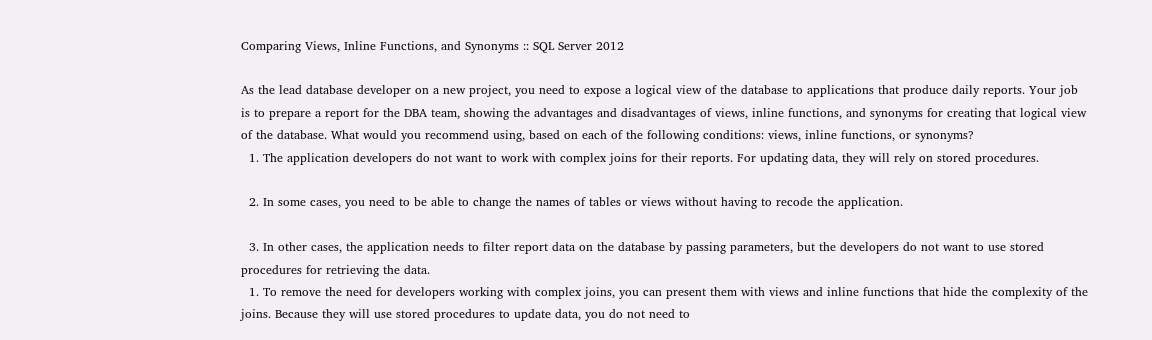Comparing Views, Inline Functions, and Synonyms :: SQL Server 2012

As the lead database developer on a new project, you need to expose a logical view of the database to applications that produce daily reports. Your job is to prepare a report for the DBA team, showing the advantages and disadvantages of views, inline functions, and synonyms for creating that logical view of the database. What would you recommend using, based on each of the following conditions: views, inline functions, or synonyms?
  1. The application developers do not want to work with complex joins for their reports. For updating data, they will rely on stored procedures.

  2. In some cases, you need to be able to change the names of tables or views without having to recode the application.

  3. In other cases, the application needs to filter report data on the database by passing parameters, but the developers do not want to use stored procedures for retrieving the data.
  1. To remove the need for developers working with complex joins, you can present them with views and inline functions that hide the complexity of the joins. Because they will use stored procedures to update data, you do not need to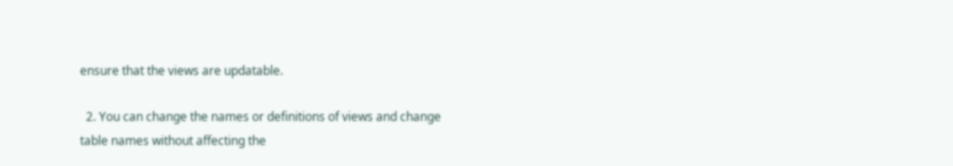ensure that the views are updatable.

  2. You can change the names or definitions of views and change table names without affecting the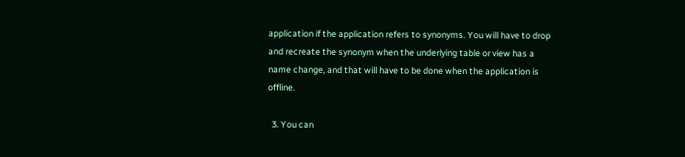application if the application refers to synonyms. You will have to drop and recreate the synonym when the underlying table or view has a name change, and that will have to be done when the application is offline.

  3. You can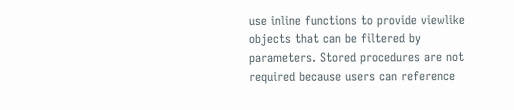use inline functions to provide viewlike objects that can be filtered by parameters. Stored procedures are not required because users can reference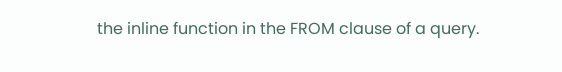the inline function in the FROM clause of a query.